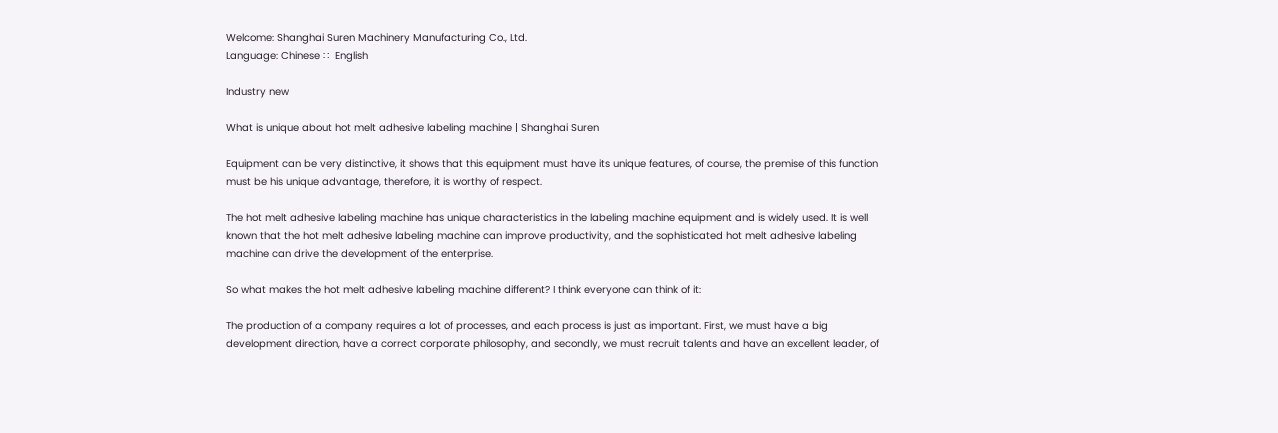Welcome: Shanghai Suren Machinery Manufacturing Co., Ltd.
Language: Chinese ∷  English

Industry new

What is unique about hot melt adhesive labeling machine | Shanghai Suren

Equipment can be very distinctive, it shows that this equipment must have its unique features, of course, the premise of this function must be his unique advantage, therefore, it is worthy of respect.

The hot melt adhesive labeling machine has unique characteristics in the labeling machine equipment and is widely used. It is well known that the hot melt adhesive labeling machine can improve productivity, and the sophisticated hot melt adhesive labeling machine can drive the development of the enterprise.

So what makes the hot melt adhesive labeling machine different? I think everyone can think of it:

The production of a company requires a lot of processes, and each process is just as important. First, we must have a big development direction, have a correct corporate philosophy, and secondly, we must recruit talents and have an excellent leader, of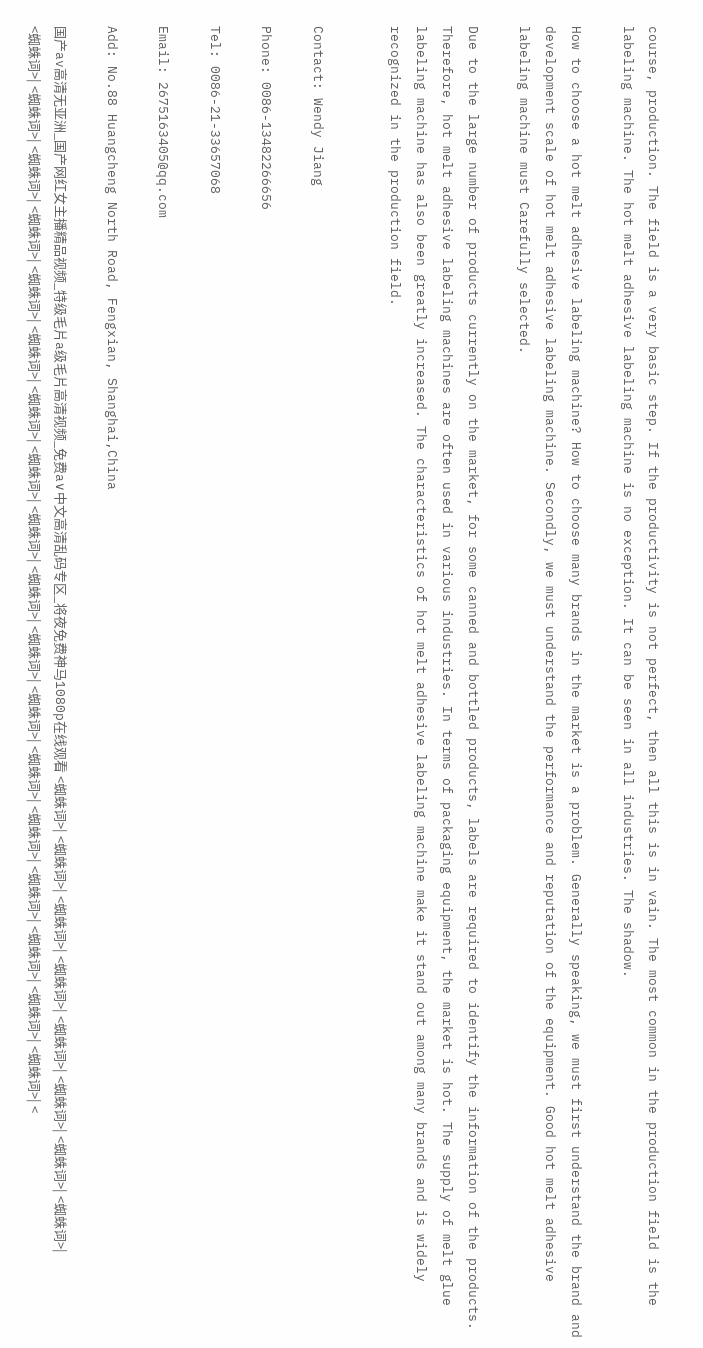course, production. The field is a very basic step. If the productivity is not perfect, then all this is in vain. The most common in the production field is the labeling machine. The hot melt adhesive labeling machine is no exception. It can be seen in all industries. The shadow.

How to choose a hot melt adhesive labeling machine? How to choose many brands in the market is a problem. Generally speaking, we must first understand the brand and development scale of hot melt adhesive labeling machine. Secondly, we must understand the performance and reputation of the equipment. Good hot melt adhesive labeling machine must Carefully selected.

Due to the large number of products currently on the market, for some canned and bottled products, labels are required to identify the information of the products. Therefore, hot melt adhesive labeling machines are often used in various industries. In terms of packaging equipment, the market is hot. The supply of melt glue labeling machine has also been greatly increased. The characteristics of hot melt adhesive labeling machine make it stand out among many brands and is widely recognized in the production field.


Contact: Wendy Jiang

Phone: 0086-13482266656

Tel: 0086-21-33657068

Email: 2675163405@qq.com

Add: No.88 Huangcheng North Road, Fengxian, Shanghai,China

国产av高清无亚洲_国产网红女主播精品视频_特级毛片a级毛片高清视频_免费a∨中文高清乱码专区_将夜免费神马1080p在线观看 <蜘蛛词>| <蜘蛛词>| <蜘蛛词>| <蜘蛛词>| <蜘蛛词>| <蜘蛛词>| <蜘蛛词>| <蜘蛛词>| <蜘蛛词>| <蜘蛛词>| <蜘蛛词>| <蜘蛛词>| <蜘蛛词>| <蜘蛛词>| <蜘蛛词>| <蜘蛛词>| <蜘蛛词>| <蜘蛛词>| <蜘蛛词>| <蜘蛛词>| <蜘蛛词>| <蜘蛛词>| <蜘蛛词>| <蜘蛛词>| <蜘蛛词>| <蜘蛛词>| <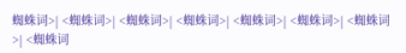蜘蛛词>| <蜘蛛词>| <蜘蛛词>| <蜘蛛词>| <蜘蛛词>| <蜘蛛词>| <蜘蛛词>| <蜘蛛词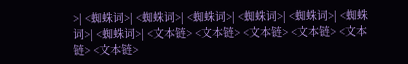>| <蜘蛛词>| <蜘蛛词>| <蜘蛛词>| <蜘蛛词>| <蜘蛛词>| <蜘蛛词>| <蜘蛛词>| <文本链> <文本链> <文本链> <文本链> <文本链> <文本链>